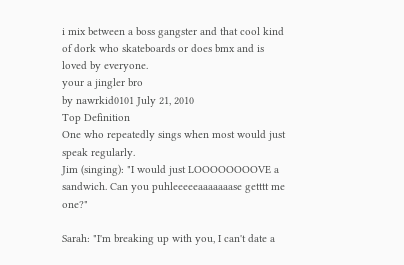i mix between a boss gangster and that cool kind of dork who skateboards or does bmx and is loved by everyone.
your a jingler bro
by nawrkid0101 July 21, 2010
Top Definition
One who repeatedly sings when most would just speak regularly.
Jim (singing): "I would just LOOOOOOOOVE a sandwich. Can you puhleeeeeaaaaaaase getttt me one?"

Sarah: "I'm breaking up with you, I can't date a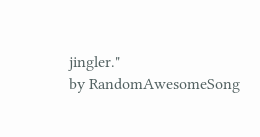jingler."
by RandomAwesomeSong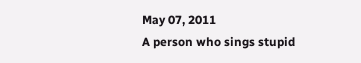May 07, 2011
A person who sings stupid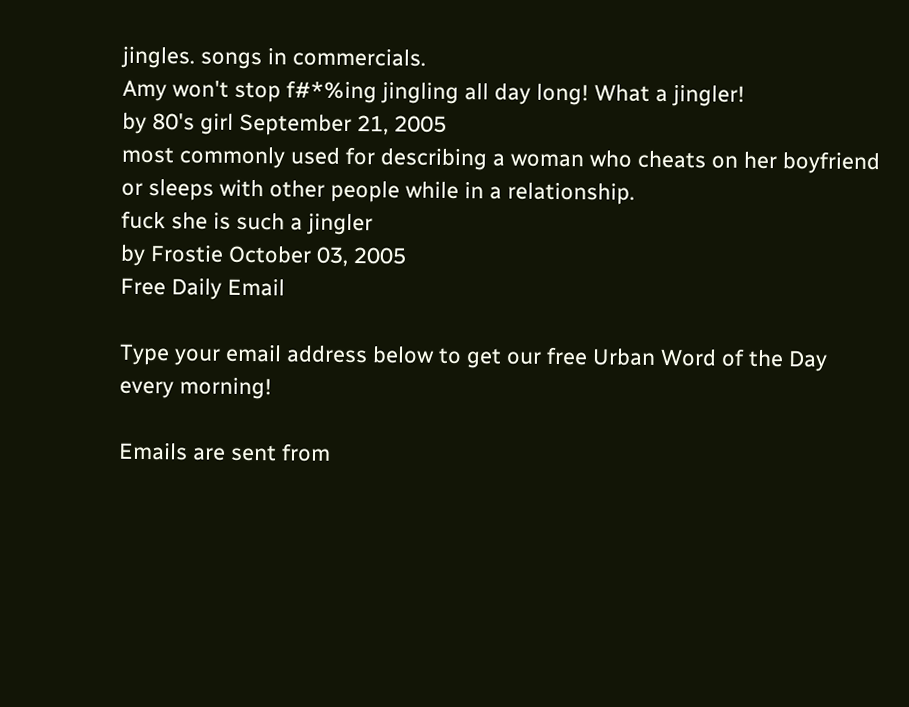jingles. songs in commercials.
Amy won't stop f#*%ing jingling all day long! What a jingler!
by 80's girl September 21, 2005
most commonly used for describing a woman who cheats on her boyfriend or sleeps with other people while in a relationship.
fuck she is such a jingler
by Frostie October 03, 2005
Free Daily Email

Type your email address below to get our free Urban Word of the Day every morning!

Emails are sent from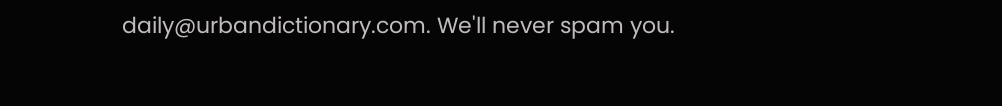daily@urbandictionary.com. We'll never spam you.